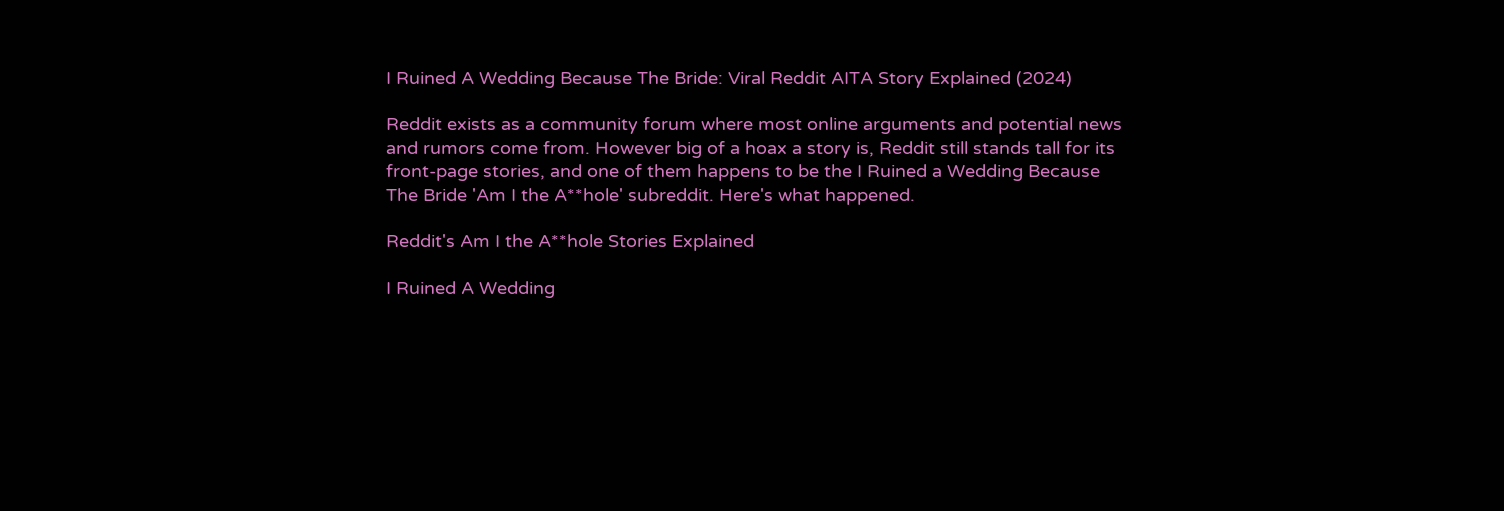I Ruined A Wedding Because The Bride: Viral Reddit AITA Story Explained (2024)

Reddit exists as a community forum where most online arguments and potential news and rumors come from. However big of a hoax a story is, Reddit still stands tall for its front-page stories, and one of them happens to be the I Ruined a Wedding Because The Bride 'Am I the A**hole' subreddit. Here's what happened.

Reddit's Am I the A**hole Stories Explained

I Ruined A Wedding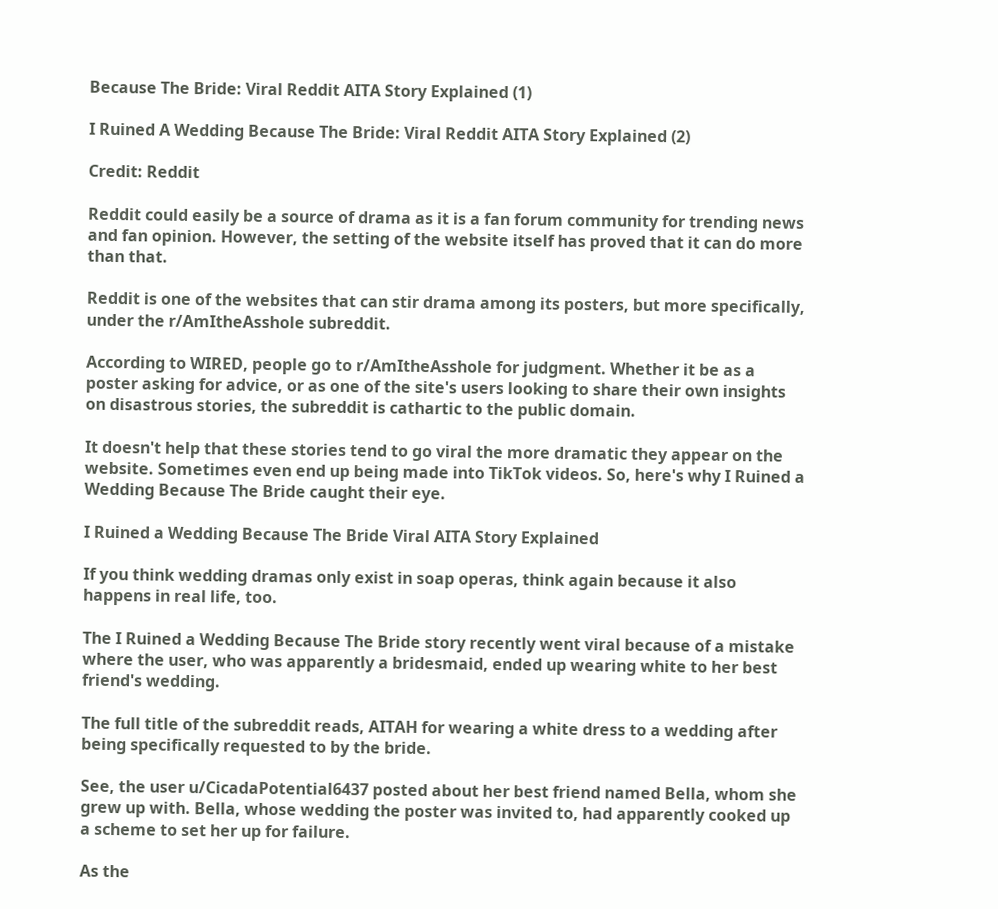Because The Bride: Viral Reddit AITA Story Explained (1)

I Ruined A Wedding Because The Bride: Viral Reddit AITA Story Explained (2)

Credit: Reddit

Reddit could easily be a source of drama as it is a fan forum community for trending news and fan opinion. However, the setting of the website itself has proved that it can do more than that.

Reddit is one of the websites that can stir drama among its posters, but more specifically, under the r/AmItheAsshole subreddit.

According to WIRED, people go to r/AmItheAsshole for judgment. Whether it be as a poster asking for advice, or as one of the site's users looking to share their own insights on disastrous stories, the subreddit is cathartic to the public domain.

It doesn't help that these stories tend to go viral the more dramatic they appear on the website. Sometimes even end up being made into TikTok videos. So, here's why I Ruined a Wedding Because The Bride caught their eye.

I Ruined a Wedding Because The Bride Viral AITA Story Explained

If you think wedding dramas only exist in soap operas, think again because it also happens in real life, too.

The I Ruined a Wedding Because The Bride story recently went viral because of a mistake where the user, who was apparently a bridesmaid, ended up wearing white to her best friend's wedding.

The full title of the subreddit reads, AITAH for wearing a white dress to a wedding after being specifically requested to by the bride.

See, the user u/CicadaPotential6437 posted about her best friend named Bella, whom she grew up with. Bella, whose wedding the poster was invited to, had apparently cooked up a scheme to set her up for failure.

As the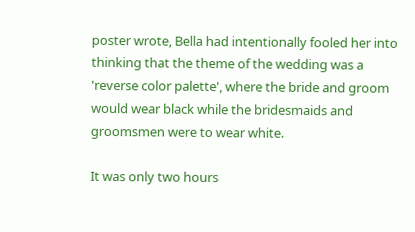poster wrote, Bella had intentionally fooled her into thinking that the theme of the wedding was a 'reverse color palette', where the bride and groom would wear black while the bridesmaids and groomsmen were to wear white.

It was only two hours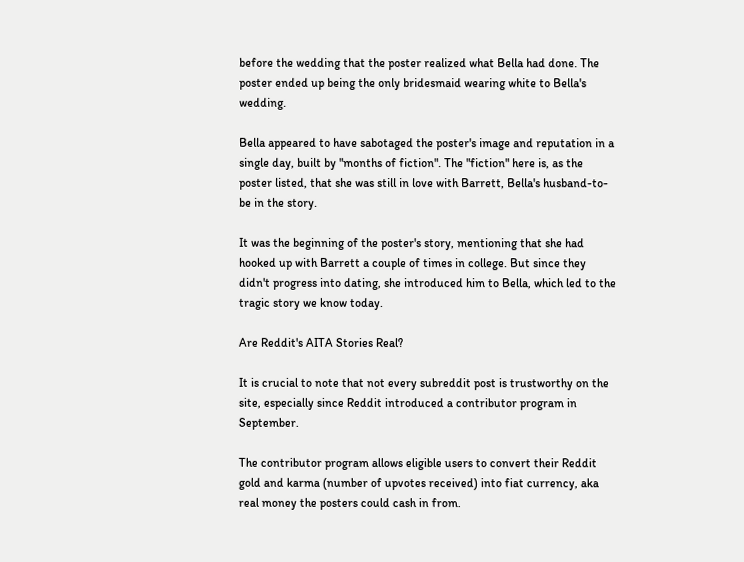before the wedding that the poster realized what Bella had done. The poster ended up being the only bridesmaid wearing white to Bella's wedding.

Bella appeared to have sabotaged the poster's image and reputation in a single day, built by "months of fiction". The "fiction" here is, as the poster listed, that she was still in love with Barrett, Bella's husband-to-be in the story.

It was the beginning of the poster's story, mentioning that she had hooked up with Barrett a couple of times in college. But since they didn't progress into dating, she introduced him to Bella, which led to the tragic story we know today.

Are Reddit's AITA Stories Real?

It is crucial to note that not every subreddit post is trustworthy on the site, especially since Reddit introduced a contributor program in September.

The contributor program allows eligible users to convert their Reddit gold and karma (number of upvotes received) into fiat currency, aka real money the posters could cash in from.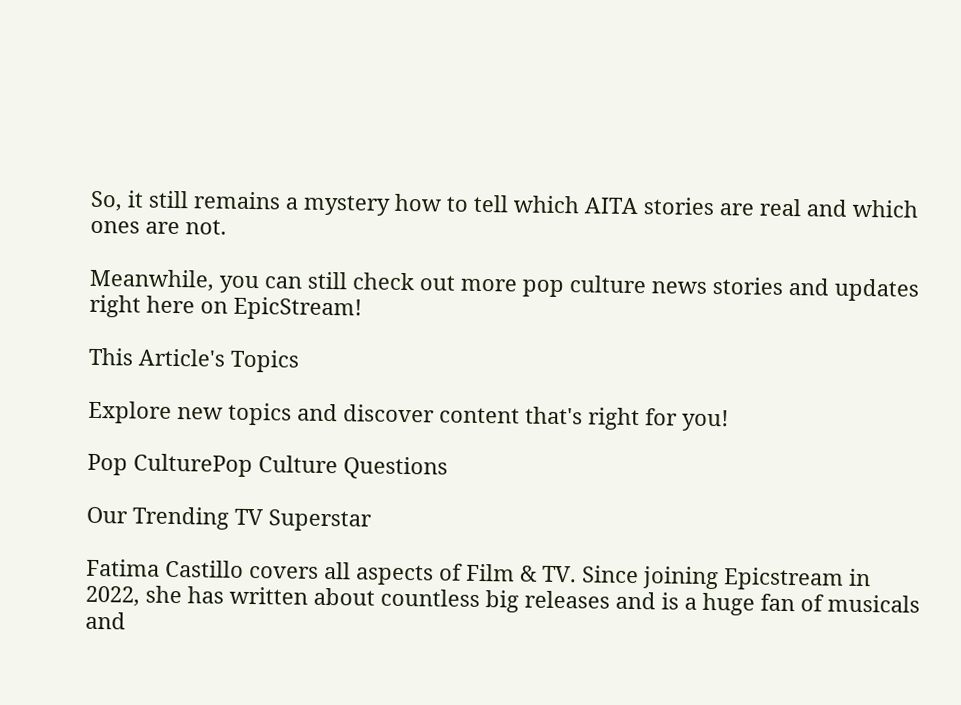So, it still remains a mystery how to tell which AITA stories are real and which ones are not.

Meanwhile, you can still check out more pop culture news stories and updates right here on EpicStream!

This Article's Topics

Explore new topics and discover content that's right for you!

Pop CulturePop Culture Questions

Our Trending TV Superstar

Fatima Castillo covers all aspects of Film & TV. Since joining Epicstream in 2022, she has written about countless big releases and is a huge fan of musicals and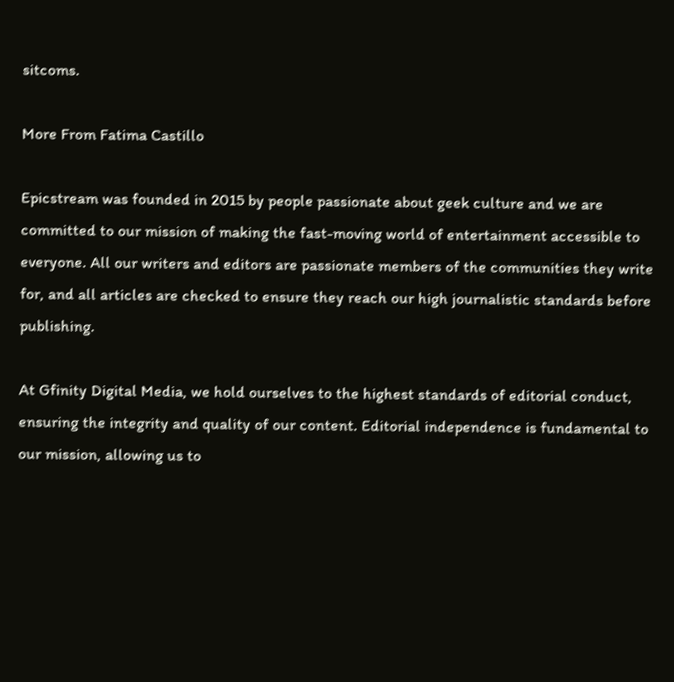sitcoms.

More From Fatima Castillo

Epicstream was founded in 2015 by people passionate about geek culture and we are committed to our mission of making the fast-moving world of entertainment accessible to everyone. All our writers and editors are passionate members of the communities they write for, and all articles are checked to ensure they reach our high journalistic standards before publishing.

At Gfinity Digital Media, we hold ourselves to the highest standards of editorial conduct, ensuring the integrity and quality of our content. Editorial independence is fundamental to our mission, allowing us to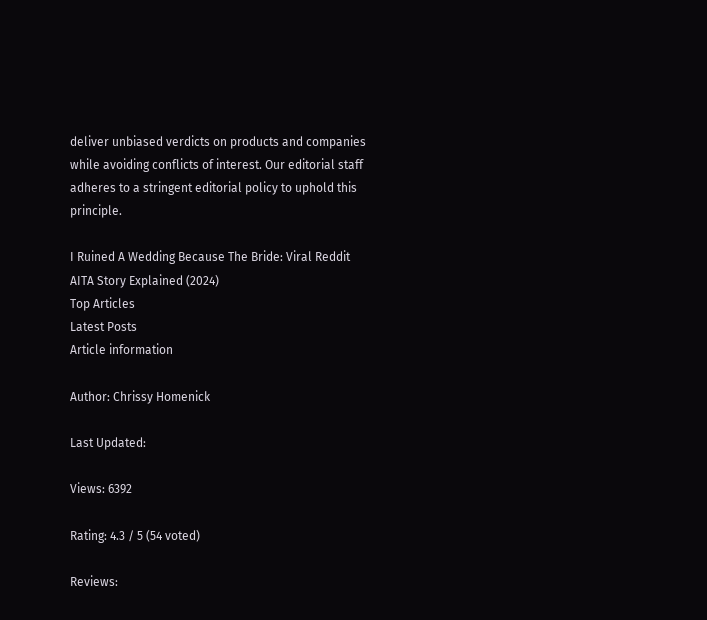deliver unbiased verdicts on products and companies while avoiding conflicts of interest. Our editorial staff adheres to a stringent editorial policy to uphold this principle.

I Ruined A Wedding Because The Bride: Viral Reddit AITA Story Explained (2024)
Top Articles
Latest Posts
Article information

Author: Chrissy Homenick

Last Updated:

Views: 6392

Rating: 4.3 / 5 (54 voted)

Reviews: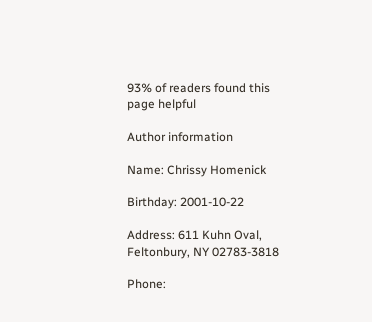93% of readers found this page helpful

Author information

Name: Chrissy Homenick

Birthday: 2001-10-22

Address: 611 Kuhn Oval, Feltonbury, NY 02783-3818

Phone: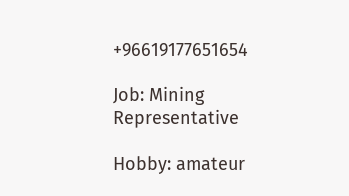+96619177651654

Job: Mining Representative

Hobby: amateur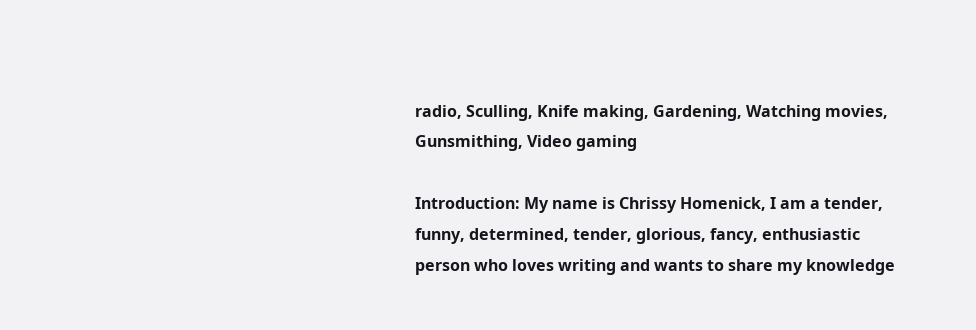radio, Sculling, Knife making, Gardening, Watching movies, Gunsmithing, Video gaming

Introduction: My name is Chrissy Homenick, I am a tender, funny, determined, tender, glorious, fancy, enthusiastic person who loves writing and wants to share my knowledge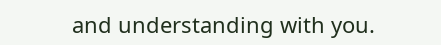and understanding with you.